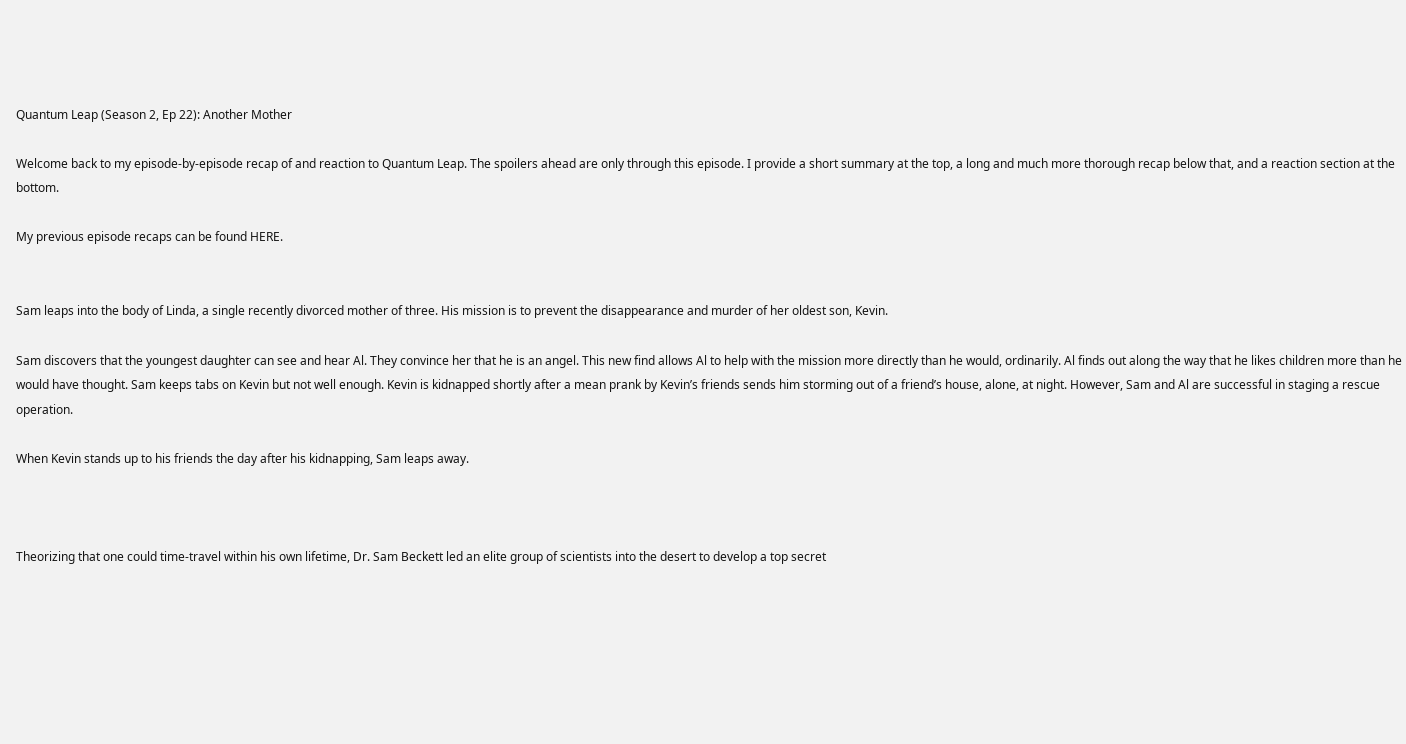Quantum Leap (Season 2, Ep 22): Another Mother

Welcome back to my episode-by-episode recap of and reaction to Quantum Leap. The spoilers ahead are only through this episode. I provide a short summary at the top, a long and much more thorough recap below that, and a reaction section at the bottom.

My previous episode recaps can be found HERE.


Sam leaps into the body of Linda, a single recently divorced mother of three. His mission is to prevent the disappearance and murder of her oldest son, Kevin.

Sam discovers that the youngest daughter can see and hear Al. They convince her that he is an angel. This new find allows Al to help with the mission more directly than he would, ordinarily. Al finds out along the way that he likes children more than he would have thought. Sam keeps tabs on Kevin but not well enough. Kevin is kidnapped shortly after a mean prank by Kevin’s friends sends him storming out of a friend’s house, alone, at night. However, Sam and Al are successful in staging a rescue operation.

When Kevin stands up to his friends the day after his kidnapping, Sam leaps away.



Theorizing that one could time-travel within his own lifetime, Dr. Sam Beckett led an elite group of scientists into the desert to develop a top secret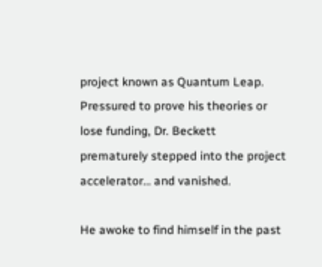project known as Quantum Leap. Pressured to prove his theories or lose funding, Dr. Beckett prematurely stepped into the project accelerator… and vanished.

He awoke to find himself in the past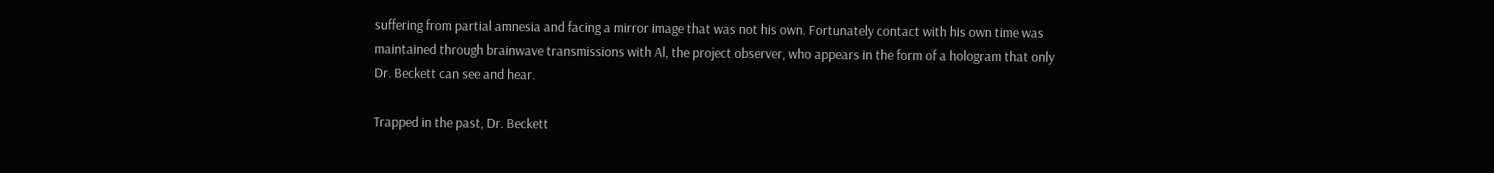suffering from partial amnesia and facing a mirror image that was not his own. Fortunately contact with his own time was maintained through brainwave transmissions with Al, the project observer, who appears in the form of a hologram that only Dr. Beckett can see and hear.

Trapped in the past, Dr. Beckett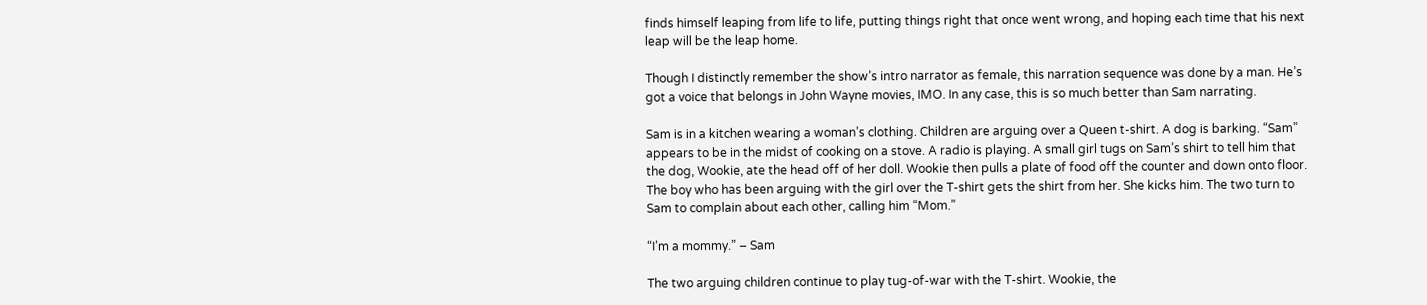finds himself leaping from life to life, putting things right that once went wrong, and hoping each time that his next leap will be the leap home.

Though I distinctly remember the show’s intro narrator as female, this narration sequence was done by a man. He’s got a voice that belongs in John Wayne movies, IMO. In any case, this is so much better than Sam narrating.

Sam is in a kitchen wearing a woman’s clothing. Children are arguing over a Queen t-shirt. A dog is barking. “Sam” appears to be in the midst of cooking on a stove. A radio is playing. A small girl tugs on Sam’s shirt to tell him that the dog, Wookie, ate the head off of her doll. Wookie then pulls a plate of food off the counter and down onto floor. The boy who has been arguing with the girl over the T-shirt gets the shirt from her. She kicks him. The two turn to Sam to complain about each other, calling him “Mom.”

“I’m a mommy.” – Sam

The two arguing children continue to play tug-of-war with the T-shirt. Wookie, the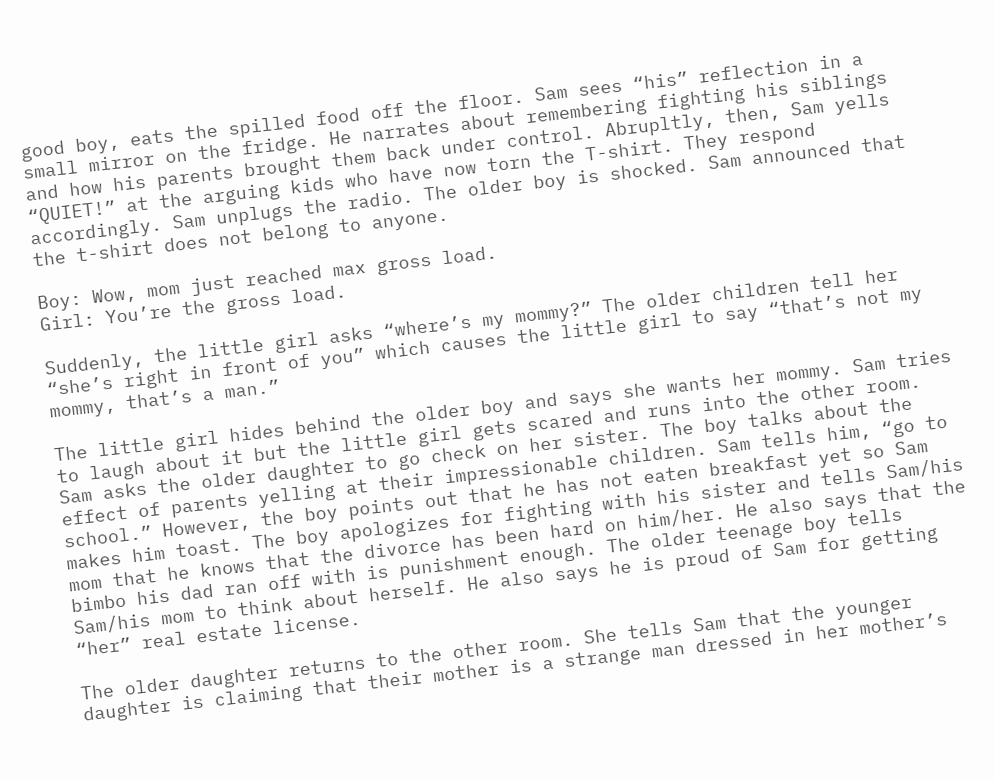good boy, eats the spilled food off the floor. Sam sees “his” reflection in a small mirror on the fridge. He narrates about remembering fighting his siblings and how his parents brought them back under control. Abrupltly, then, Sam yells “QUIET!” at the arguing kids who have now torn the T-shirt. They respond accordingly. Sam unplugs the radio. The older boy is shocked. Sam announced that the t-shirt does not belong to anyone.

Boy: Wow, mom just reached max gross load.
Girl: You’re the gross load.

Suddenly, the little girl asks “where’s my mommy?” The older children tell her “she’s right in front of you” which causes the little girl to say “that’s not my mommy, that’s a man.”

The little girl hides behind the older boy and says she wants her mommy. Sam tries to laugh about it but the little girl gets scared and runs into the other room. Sam asks the older daughter to go check on her sister. The boy talks about the effect of parents yelling at their impressionable children. Sam tells him, “go to school.” However, the boy points out that he has not eaten breakfast yet so Sam makes him toast. The boy apologizes for fighting with his sister and tells Sam/his mom that he knows that the divorce has been hard on him/her. He also says that the bimbo his dad ran off with is punishment enough. The older teenage boy tells Sam/his mom to think about herself. He also says he is proud of Sam for getting “her” real estate license.

The older daughter returns to the other room. She tells Sam that the younger daughter is claiming that their mother is a strange man dressed in her mother’s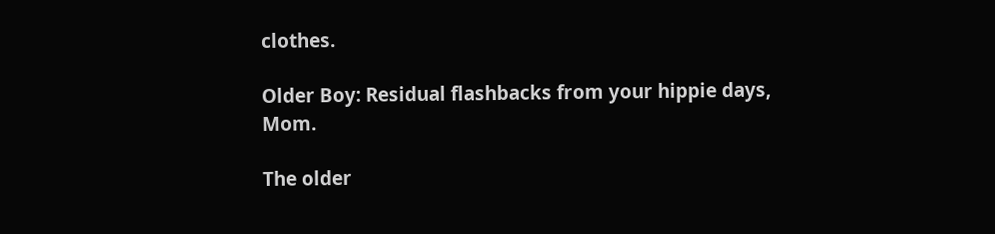clothes.

Older Boy: Residual flashbacks from your hippie days, Mom.

The older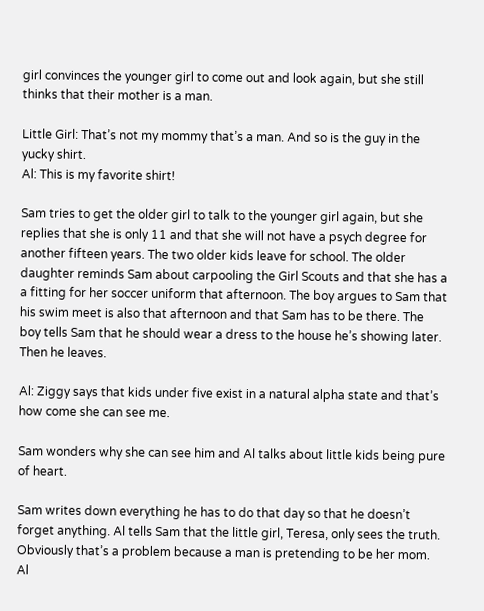girl convinces the younger girl to come out and look again, but she still thinks that their mother is a man.

Little Girl: That’s not my mommy that’s a man. And so is the guy in the yucky shirt.
Al: This is my favorite shirt!

Sam tries to get the older girl to talk to the younger girl again, but she replies that she is only 11 and that she will not have a psych degree for another fifteen years. The two older kids leave for school. The older daughter reminds Sam about carpooling the Girl Scouts and that she has a a fitting for her soccer uniform that afternoon. The boy argues to Sam that his swim meet is also that afternoon and that Sam has to be there. The boy tells Sam that he should wear a dress to the house he’s showing later. Then he leaves.

Al: Ziggy says that kids under five exist in a natural alpha state and that’s how come she can see me.

Sam wonders why she can see him and Al talks about little kids being pure of heart.

Sam writes down everything he has to do that day so that he doesn’t forget anything. Al tells Sam that the little girl, Teresa, only sees the truth. Obviously that’s a problem because a man is pretending to be her mom. Al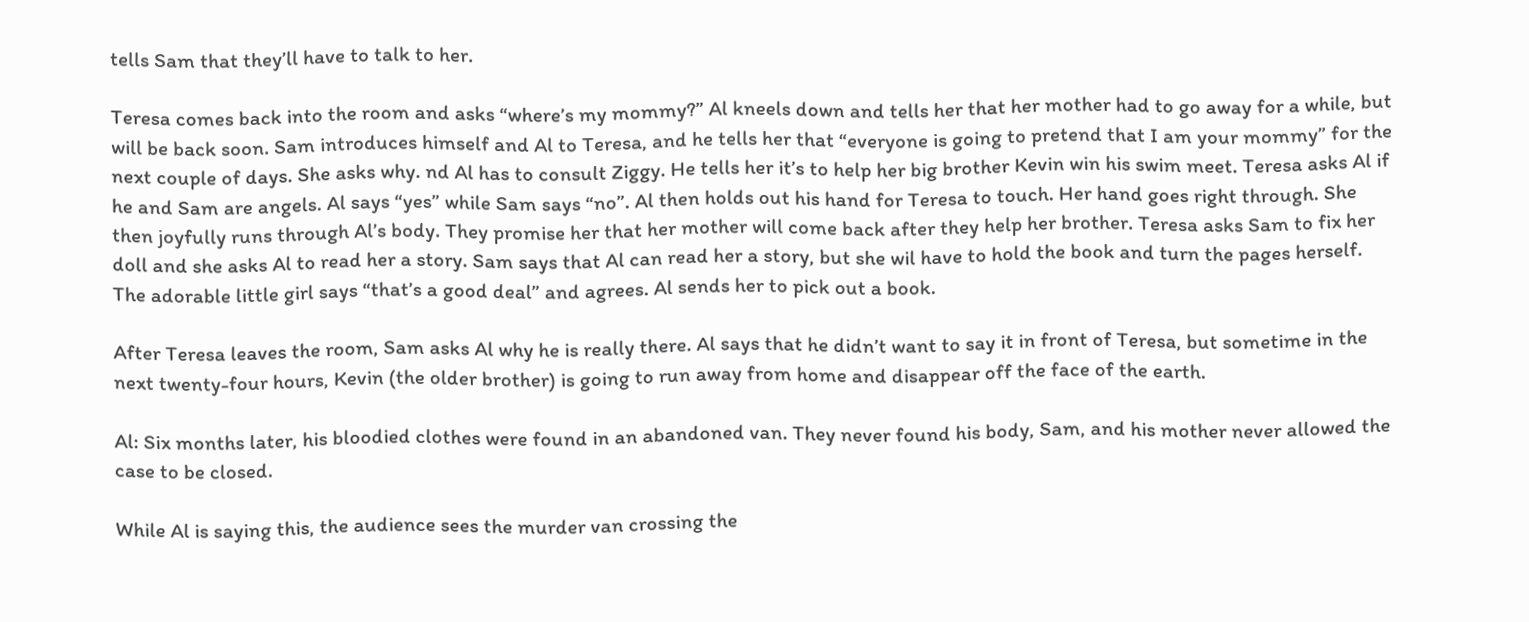tells Sam that they’ll have to talk to her.

Teresa comes back into the room and asks “where’s my mommy?” Al kneels down and tells her that her mother had to go away for a while, but will be back soon. Sam introduces himself and Al to Teresa, and he tells her that “everyone is going to pretend that I am your mommy” for the next couple of days. She asks why. nd Al has to consult Ziggy. He tells her it’s to help her big brother Kevin win his swim meet. Teresa asks Al if he and Sam are angels. Al says “yes” while Sam says “no”. Al then holds out his hand for Teresa to touch. Her hand goes right through. She then joyfully runs through Al’s body. They promise her that her mother will come back after they help her brother. Teresa asks Sam to fix her doll and she asks Al to read her a story. Sam says that Al can read her a story, but she wil have to hold the book and turn the pages herself. The adorable little girl says “that’s a good deal” and agrees. Al sends her to pick out a book.

After Teresa leaves the room, Sam asks Al why he is really there. Al says that he didn’t want to say it in front of Teresa, but sometime in the next twenty-four hours, Kevin (the older brother) is going to run away from home and disappear off the face of the earth.

Al: Six months later, his bloodied clothes were found in an abandoned van. They never found his body, Sam, and his mother never allowed the case to be closed.

While Al is saying this, the audience sees the murder van crossing the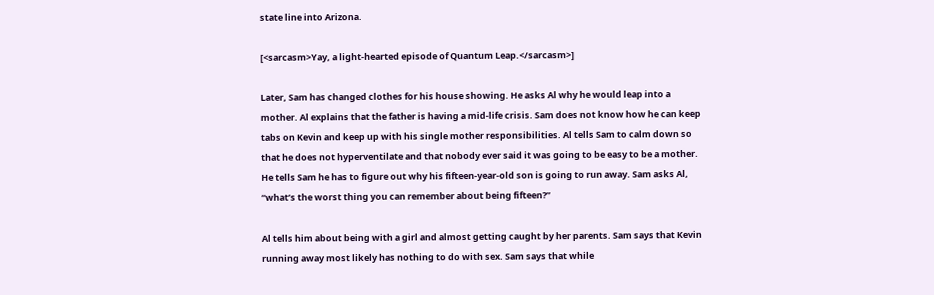state line into Arizona.

[<sarcasm>Yay, a light-hearted episode of Quantum Leap.</sarcasm>]

Later, Sam has changed clothes for his house showing. He asks Al why he would leap into a mother. Al explains that the father is having a mid-life crisis. Sam does not know how he can keep tabs on Kevin and keep up with his single mother responsibilities. Al tells Sam to calm down so that he does not hyperventilate and that nobody ever said it was going to be easy to be a mother. He tells Sam he has to figure out why his fifteen-year-old son is going to run away. Sam asks Al, “what’s the worst thing you can remember about being fifteen?”

Al tells him about being with a girl and almost getting caught by her parents. Sam says that Kevin running away most likely has nothing to do with sex. Sam says that while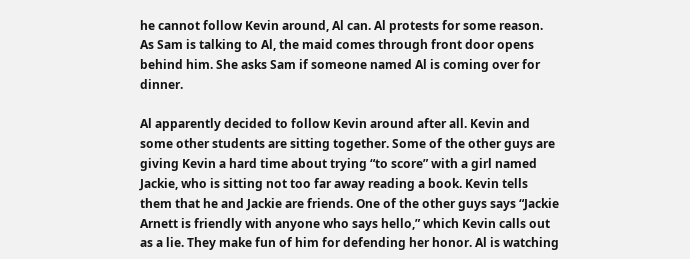he cannot follow Kevin around, Al can. Al protests for some reason. As Sam is talking to Al, the maid comes through front door opens behind him. She asks Sam if someone named Al is coming over for dinner.

Al apparently decided to follow Kevin around after all. Kevin and some other students are sitting together. Some of the other guys are giving Kevin a hard time about trying “to score” with a girl named Jackie, who is sitting not too far away reading a book. Kevin tells them that he and Jackie are friends. One of the other guys says “Jackie Arnett is friendly with anyone who says hello,” which Kevin calls out as a lie. They make fun of him for defending her honor. Al is watching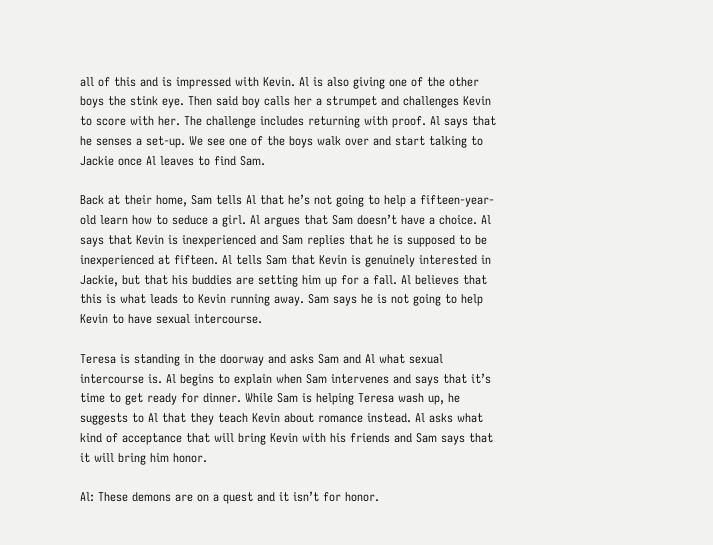all of this and is impressed with Kevin. Al is also giving one of the other boys the stink eye. Then said boy calls her a strumpet and challenges Kevin to score with her. The challenge includes returning with proof. Al says that he senses a set-up. We see one of the boys walk over and start talking to Jackie once Al leaves to find Sam.

Back at their home, Sam tells Al that he’s not going to help a fifteen-year-old learn how to seduce a girl. Al argues that Sam doesn’t have a choice. Al says that Kevin is inexperienced and Sam replies that he is supposed to be inexperienced at fifteen. Al tells Sam that Kevin is genuinely interested in Jackie, but that his buddies are setting him up for a fall. Al believes that this is what leads to Kevin running away. Sam says he is not going to help Kevin to have sexual intercourse.

Teresa is standing in the doorway and asks Sam and Al what sexual intercourse is. Al begins to explain when Sam intervenes and says that it’s time to get ready for dinner. While Sam is helping Teresa wash up, he suggests to Al that they teach Kevin about romance instead. Al asks what kind of acceptance that will bring Kevin with his friends and Sam says that it will bring him honor.

Al: These demons are on a quest and it isn’t for honor.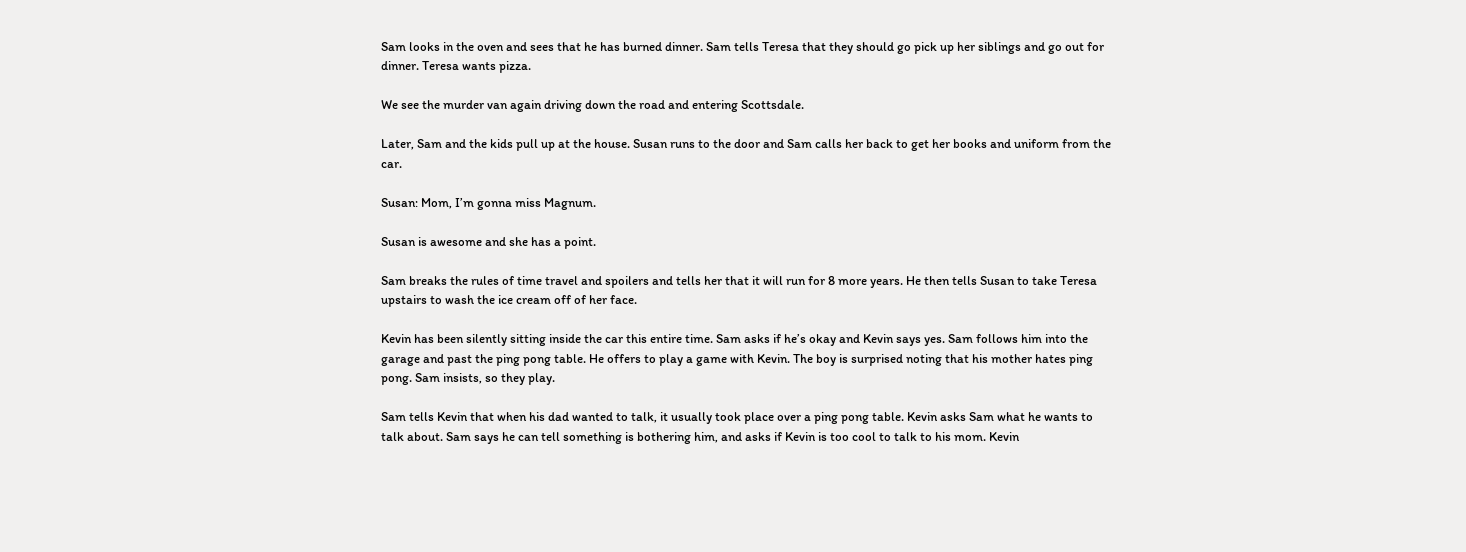Sam looks in the oven and sees that he has burned dinner. Sam tells Teresa that they should go pick up her siblings and go out for dinner. Teresa wants pizza.

We see the murder van again driving down the road and entering Scottsdale.

Later, Sam and the kids pull up at the house. Susan runs to the door and Sam calls her back to get her books and uniform from the car.

Susan: Mom, I’m gonna miss Magnum.

Susan is awesome and she has a point.

Sam breaks the rules of time travel and spoilers and tells her that it will run for 8 more years. He then tells Susan to take Teresa upstairs to wash the ice cream off of her face.

Kevin has been silently sitting inside the car this entire time. Sam asks if he’s okay and Kevin says yes. Sam follows him into the garage and past the ping pong table. He offers to play a game with Kevin. The boy is surprised noting that his mother hates ping pong. Sam insists, so they play.

Sam tells Kevin that when his dad wanted to talk, it usually took place over a ping pong table. Kevin asks Sam what he wants to talk about. Sam says he can tell something is bothering him, and asks if Kevin is too cool to talk to his mom. Kevin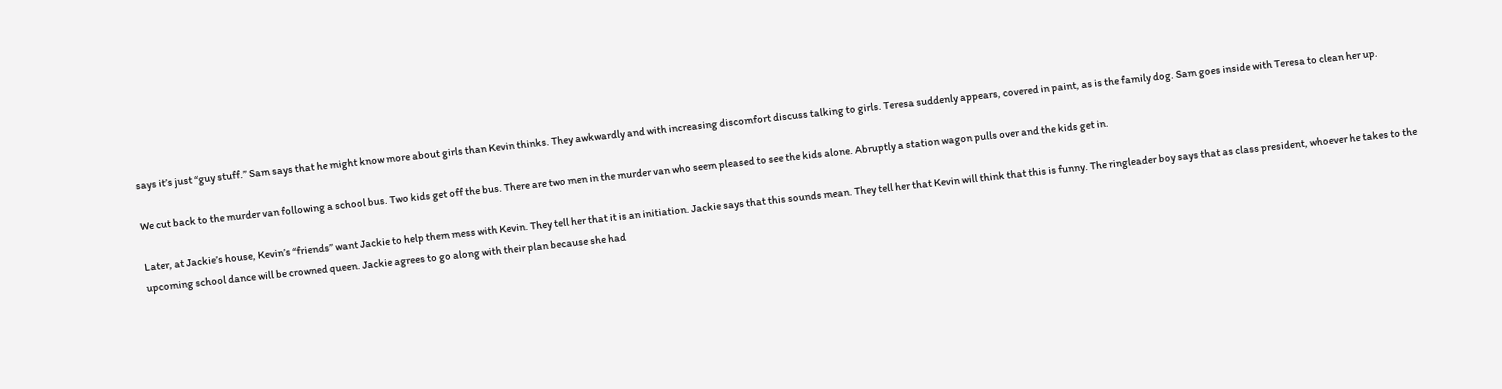says it’s just “guy stuff.” Sam says that he might know more about girls than Kevin thinks. They awkwardly and with increasing discomfort discuss talking to girls. Teresa suddenly appears, covered in paint, as is the family dog. Sam goes inside with Teresa to clean her up.

We cut back to the murder van following a school bus. Two kids get off the bus. There are two men in the murder van who seem pleased to see the kids alone. Abruptly a station wagon pulls over and the kids get in.

Later, at Jackie’s house, Kevin’s “friends” want Jackie to help them mess with Kevin. They tell her that it is an initiation. Jackie says that this sounds mean. They tell her that Kevin will think that this is funny. The ringleader boy says that as class president, whoever he takes to the upcoming school dance will be crowned queen. Jackie agrees to go along with their plan because she had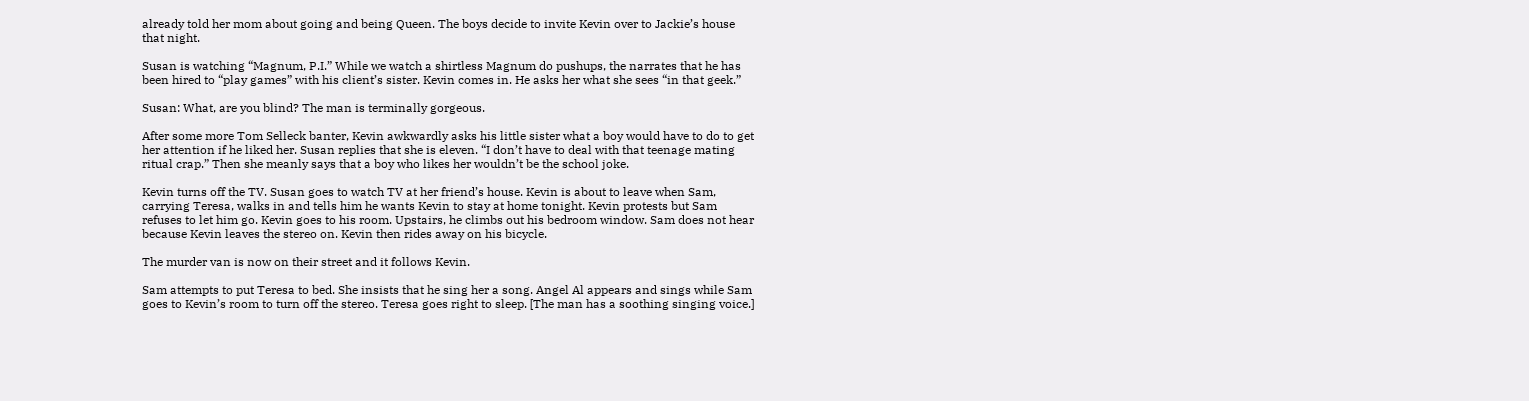already told her mom about going and being Queen. The boys decide to invite Kevin over to Jackie’s house that night.

Susan is watching “Magnum, P.I.” While we watch a shirtless Magnum do pushups, the narrates that he has been hired to “play games” with his client’s sister. Kevin comes in. He asks her what she sees “in that geek.”

Susan: What, are you blind? The man is terminally gorgeous.

After some more Tom Selleck banter, Kevin awkwardly asks his little sister what a boy would have to do to get her attention if he liked her. Susan replies that she is eleven. “I don’t have to deal with that teenage mating ritual crap.” Then she meanly says that a boy who likes her wouldn’t be the school joke.

Kevin turns off the TV. Susan goes to watch TV at her friend’s house. Kevin is about to leave when Sam, carrying Teresa, walks in and tells him he wants Kevin to stay at home tonight. Kevin protests but Sam refuses to let him go. Kevin goes to his room. Upstairs, he climbs out his bedroom window. Sam does not hear because Kevin leaves the stereo on. Kevin then rides away on his bicycle.

The murder van is now on their street and it follows Kevin.

Sam attempts to put Teresa to bed. She insists that he sing her a song. Angel Al appears and sings while Sam goes to Kevin’s room to turn off the stereo. Teresa goes right to sleep. [The man has a soothing singing voice.]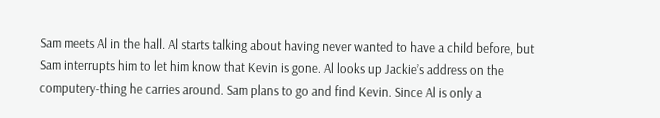Sam meets Al in the hall. Al starts talking about having never wanted to have a child before, but Sam interrupts him to let him know that Kevin is gone. Al looks up Jackie’s address on the computery-thing he carries around. Sam plans to go and find Kevin. Since Al is only a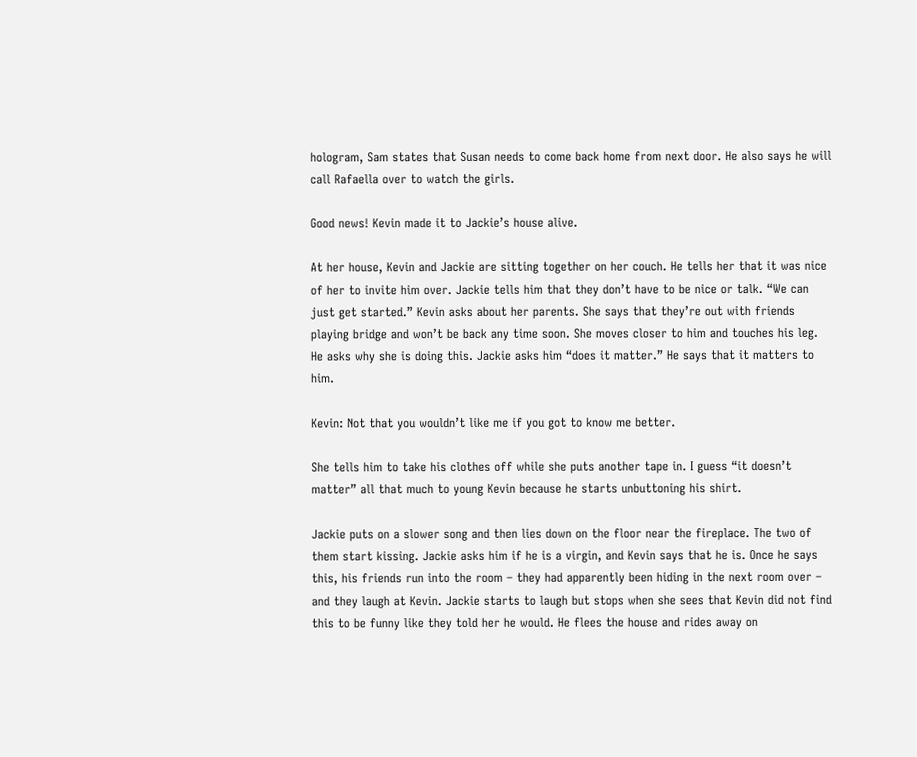hologram, Sam states that Susan needs to come back home from next door. He also says he will call Rafaella over to watch the girls.

Good news! Kevin made it to Jackie’s house alive.

At her house, Kevin and Jackie are sitting together on her couch. He tells her that it was nice of her to invite him over. Jackie tells him that they don’t have to be nice or talk. “We can just get started.” Kevin asks about her parents. She says that they’re out with friends playing bridge and won’t be back any time soon. She moves closer to him and touches his leg. He asks why she is doing this. Jackie asks him “does it matter.” He says that it matters to him.

Kevin: Not that you wouldn’t like me if you got to know me better.

She tells him to take his clothes off while she puts another tape in. I guess “it doesn’t matter” all that much to young Kevin because he starts unbuttoning his shirt.

Jackie puts on a slower song and then lies down on the floor near the fireplace. The two of them start kissing. Jackie asks him if he is a virgin, and Kevin says that he is. Once he says this, his friends run into the room – they had apparently been hiding in the next room over – and they laugh at Kevin. Jackie starts to laugh but stops when she sees that Kevin did not find this to be funny like they told her he would. He flees the house and rides away on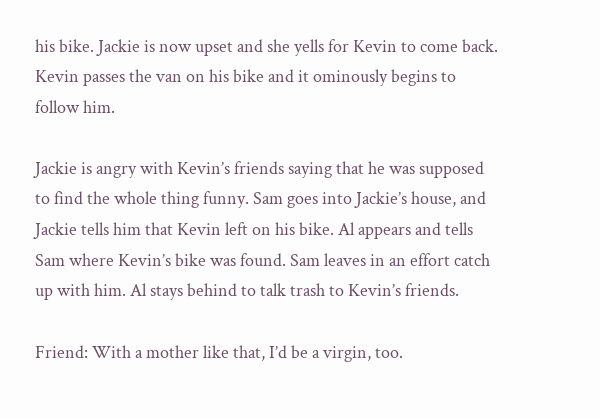his bike. Jackie is now upset and she yells for Kevin to come back. Kevin passes the van on his bike and it ominously begins to follow him.

Jackie is angry with Kevin’s friends saying that he was supposed to find the whole thing funny. Sam goes into Jackie’s house, and Jackie tells him that Kevin left on his bike. Al appears and tells Sam where Kevin’s bike was found. Sam leaves in an effort catch up with him. Al stays behind to talk trash to Kevin’s friends.

Friend: With a mother like that, I’d be a virgin, too.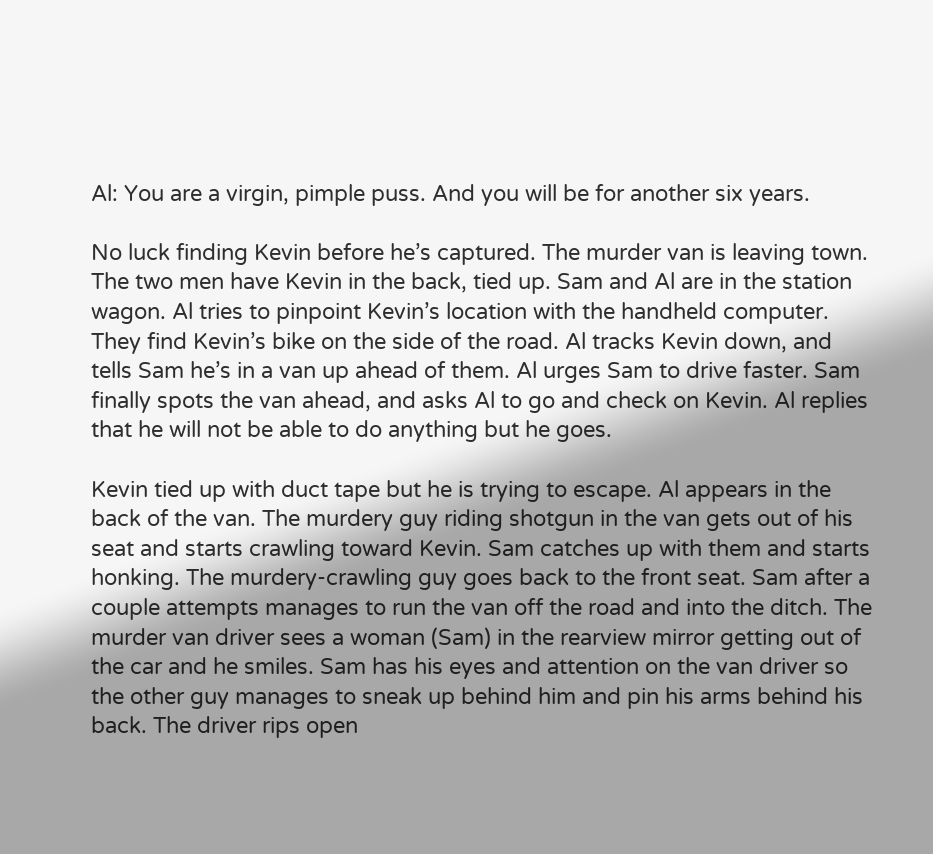Al: You are a virgin, pimple puss. And you will be for another six years.

No luck finding Kevin before he’s captured. The murder van is leaving town. The two men have Kevin in the back, tied up. Sam and Al are in the station wagon. Al tries to pinpoint Kevin’s location with the handheld computer. They find Kevin’s bike on the side of the road. Al tracks Kevin down, and tells Sam he’s in a van up ahead of them. Al urges Sam to drive faster. Sam finally spots the van ahead, and asks Al to go and check on Kevin. Al replies that he will not be able to do anything but he goes.

Kevin tied up with duct tape but he is trying to escape. Al appears in the back of the van. The murdery guy riding shotgun in the van gets out of his seat and starts crawling toward Kevin. Sam catches up with them and starts honking. The murdery-crawling guy goes back to the front seat. Sam after a couple attempts manages to run the van off the road and into the ditch. The murder van driver sees a woman (Sam) in the rearview mirror getting out of the car and he smiles. Sam has his eyes and attention on the van driver so the other guy manages to sneak up behind him and pin his arms behind his back. The driver rips open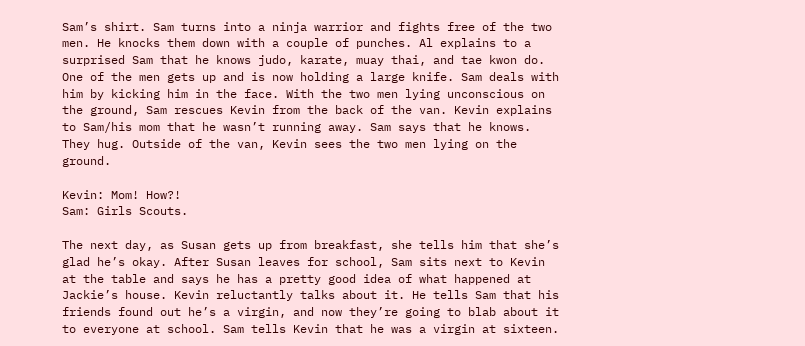Sam’s shirt. Sam turns into a ninja warrior and fights free of the two men. He knocks them down with a couple of punches. Al explains to a surprised Sam that he knows judo, karate, muay thai, and tae kwon do. One of the men gets up and is now holding a large knife. Sam deals with him by kicking him in the face. With the two men lying unconscious on the ground, Sam rescues Kevin from the back of the van. Kevin explains to Sam/his mom that he wasn’t running away. Sam says that he knows. They hug. Outside of the van, Kevin sees the two men lying on the ground.

Kevin: Mom! How?!
Sam: Girls Scouts.

The next day, as Susan gets up from breakfast, she tells him that she’s glad he’s okay. After Susan leaves for school, Sam sits next to Kevin at the table and says he has a pretty good idea of what happened at Jackie’s house. Kevin reluctantly talks about it. He tells Sam that his friends found out he’s a virgin, and now they’re going to blab about it to everyone at school. Sam tells Kevin that he was a virgin at sixteen.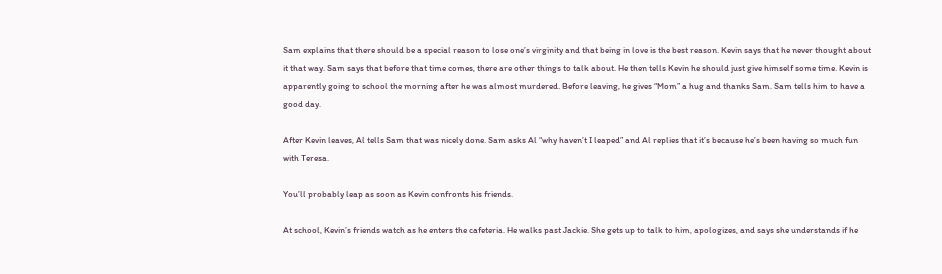Sam explains that there should be a special reason to lose one’s virginity and that being in love is the best reason. Kevin says that he never thought about it that way. Sam says that before that time comes, there are other things to talk about. He then tells Kevin he should just give himself some time. Kevin is apparently going to school the morning after he was almost murdered. Before leaving, he gives “Mom” a hug and thanks Sam. Sam tells him to have a good day.

After Kevin leaves, Al tells Sam that was nicely done. Sam asks Al “why haven’t I leaped” and Al replies that it’s because he’s been having so much fun with Teresa.

You’ll probably leap as soon as Kevin confronts his friends.

At school, Kevin’s friends watch as he enters the cafeteria. He walks past Jackie. She gets up to talk to him, apologizes, and says she understands if he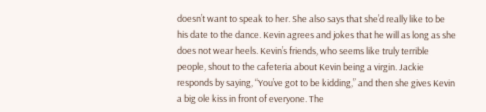doesn’t want to speak to her. She also says that she’d really like to be his date to the dance. Kevin agrees and jokes that he will as long as she does not wear heels. Kevin’s friends, who seems like truly terrible people, shout to the cafeteria about Kevin being a virgin. Jackie responds by saying, “You’ve got to be kidding,” and then she gives Kevin a big ole kiss in front of everyone. The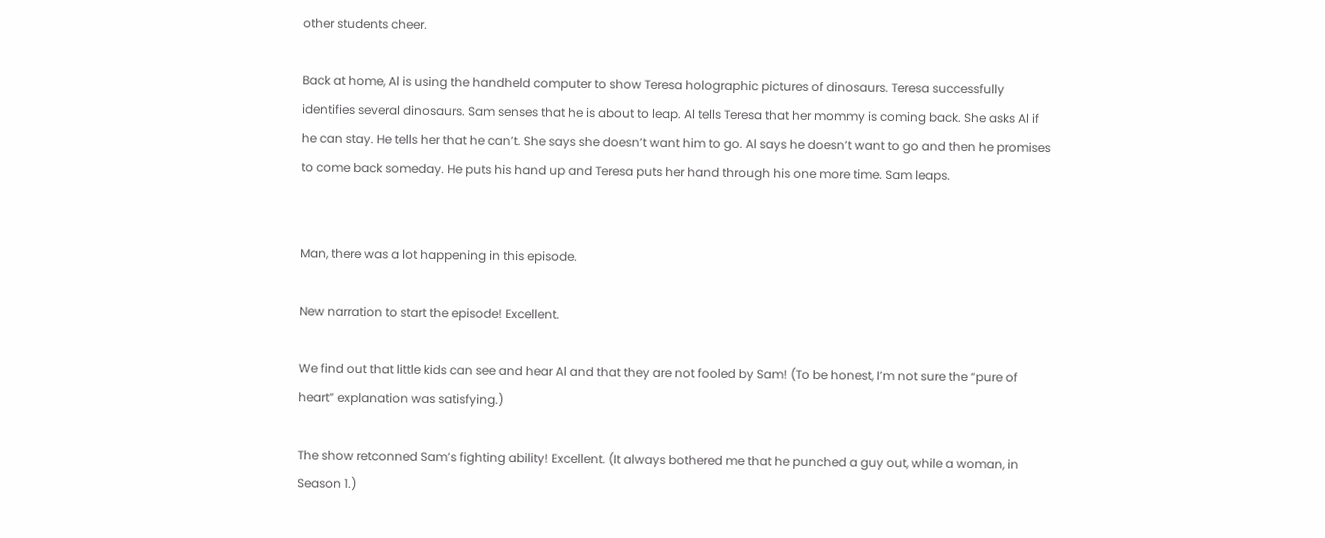other students cheer.

Back at home, Al is using the handheld computer to show Teresa holographic pictures of dinosaurs. Teresa successfully identifies several dinosaurs. Sam senses that he is about to leap. Al tells Teresa that her mommy is coming back. She asks Al if he can stay. He tells her that he can’t. She says she doesn’t want him to go. Al says he doesn’t want to go and then he promises to come back someday. He puts his hand up and Teresa puts her hand through his one more time. Sam leaps.


Man, there was a lot happening in this episode.

New narration to start the episode! Excellent.

We find out that little kids can see and hear Al and that they are not fooled by Sam! (To be honest, I’m not sure the “pure of heart” explanation was satisfying.)

The show retconned Sam’s fighting ability! Excellent. (It always bothered me that he punched a guy out, while a woman, in Season 1.)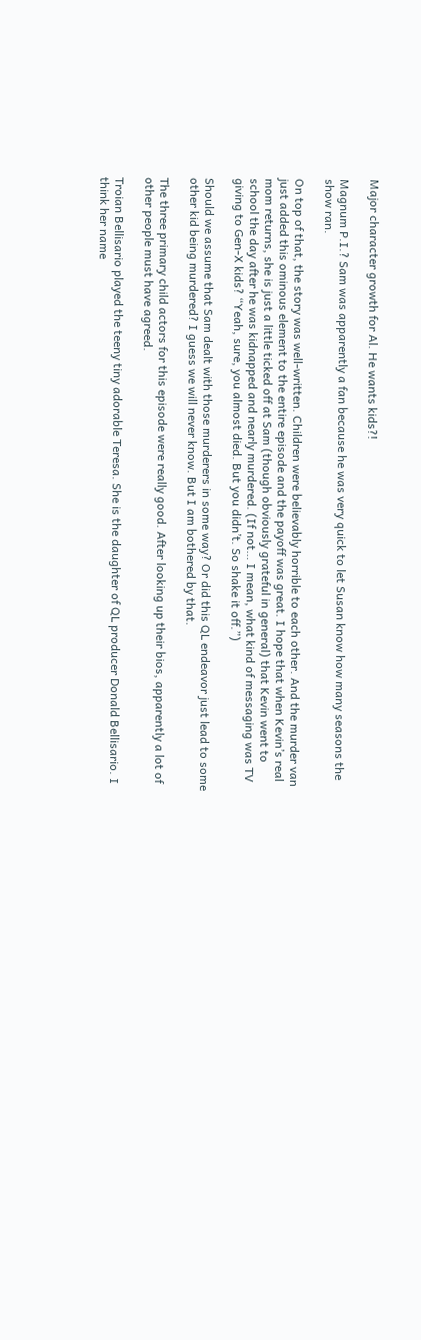Major character growth for Al. He wants kids?!

Magnum P.I.? Sam was apparently a fan because he was very quick to let Susan know how many seasons the show ran.

On top of that, the story was well-written. Children were believably horrible to each other. And the murder van just added this ominous element to the entire episode and the payoff was great. I hope that when Kevin’s real mom returns, she is just a little ticked off at Sam (though obviously grateful in general) that Kevin went to school the day after he was kidnapped and nearly murdered. (If not… I mean, what kind of messaging was TV giving to Gen-X kids? “Yeah, sure, you almost died. But you didn’t. So shake it off.”)

Should we assume that Sam dealt with those murderers in some way? Or did this QL endeavor just lead to some other kid being murdered? I guess we will never know. But I am bothered by that.

The three primary child actors for this episode were really good. After looking up their bios, apparently a lot of other people must have agreed.

Troian Bellisario played the teeny tiny adorable Teresa. She is the daughter of QL producer Donald Bellisario. I think her name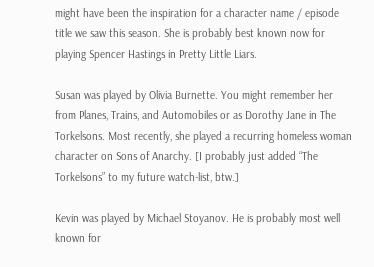might have been the inspiration for a character name / episode title we saw this season. She is probably best known now for playing Spencer Hastings in Pretty Little Liars.

Susan was played by Olivia Burnette. You might remember her from Planes, Trains, and Automobiles or as Dorothy Jane in The Torkelsons. Most recently, she played a recurring homeless woman character on Sons of Anarchy. [I probably just added “The Torkelsons” to my future watch-list, btw.]

Kevin was played by Michael Stoyanov. He is probably most well known for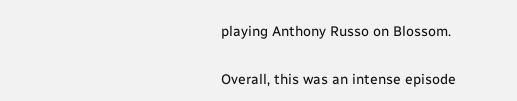playing Anthony Russo on Blossom.

Overall, this was an intense episode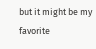but it might be my favorite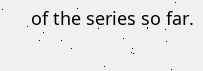of the series so far.